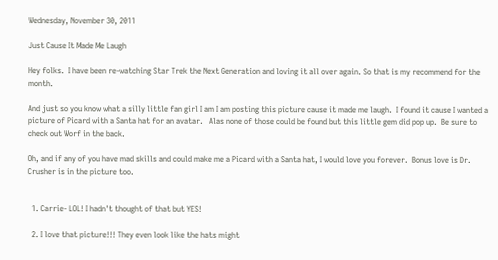Wednesday, November 30, 2011

Just Cause It Made Me Laugh

Hey folks.  I have been re-watching Star Trek the Next Generation and loving it all over again. So that is my recommend for the month.

And just so you know what a silly little fan girl I am I am posting this picture cause it made me laugh.  I found it cause I wanted a picture of Picard with a Santa hat for an avatar.   Alas none of those could be found but this little gem did pop up.  Be sure to check out Worf in the back.

Oh, and if any of you have mad skills and could make me a Picard with a Santa hat, I would love you forever.  Bonus love is Dr. Crusher is in the picture too.


  1. Carrie- LOL! I hadn't thought of that but YES!

  2. I love that picture!!! They even look like the hats might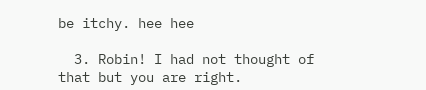be itchy. hee hee

  3. Robin! I had not thought of that but you are right.